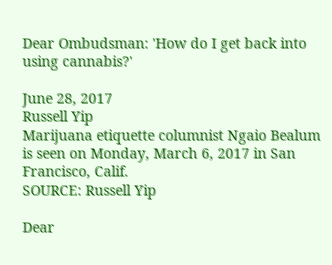Dear Ombudsman: 'How do I get back into using cannabis?'

June 28, 2017
Russell Yip
Marijuana etiquette columnist Ngaio Bealum is seen on Monday, March 6, 2017 in San Francisco, Calif.
SOURCE: Russell Yip

Dear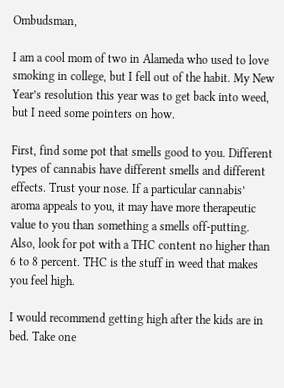Ombudsman,

I am a cool mom of two in Alameda who used to love smoking in college, but I fell out of the habit. My New Year’s resolution this year was to get back into weed, but I need some pointers on how.

First, find some pot that smells good to you. Different types of cannabis have different smells and different effects. Trust your nose. If a particular cannabis’ aroma appeals to you, it may have more therapeutic value to you than something a smells off-putting. Also, look for pot with a THC content no higher than 6 to 8 percent. THC is the stuff in weed that makes you feel high.

I would recommend getting high after the kids are in bed. Take one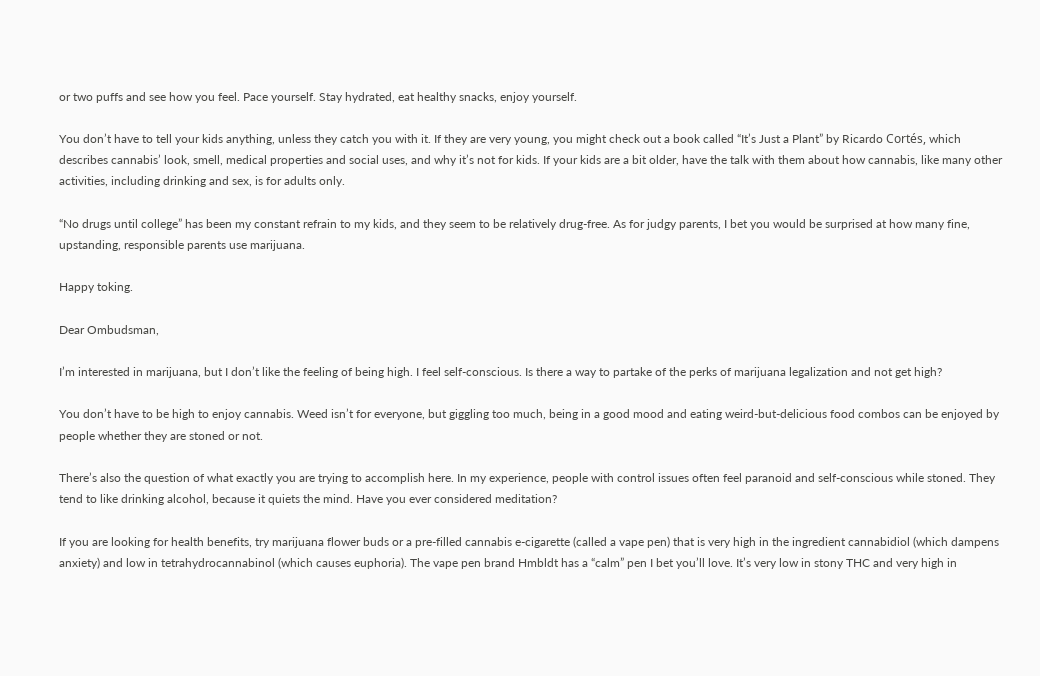or two puffs and see how you feel. Pace yourself. Stay hydrated, eat healthy snacks, enjoy yourself.

You don’t have to tell your kids anything, unless they catch you with it. If they are very young, you might check out a book called “It’s Just a Plant” by Ricardo Cortés, which describes cannabis’ look, smell, medical properties and social uses, and why it’s not for kids. If your kids are a bit older, have the talk with them about how cannabis, like many other activities, including drinking and sex, is for adults only.

“No drugs until college” has been my constant refrain to my kids, and they seem to be relatively drug-free. As for judgy parents, I bet you would be surprised at how many fine, upstanding, responsible parents use marijuana.

Happy toking.

Dear Ombudsman,

I’m interested in marijuana, but I don’t like the feeling of being high. I feel self-conscious. Is there a way to partake of the perks of marijuana legalization and not get high?

You don’t have to be high to enjoy cannabis. Weed isn’t for everyone, but giggling too much, being in a good mood and eating weird-but-delicious food combos can be enjoyed by people whether they are stoned or not.

There’s also the question of what exactly you are trying to accomplish here. In my experience, people with control issues often feel paranoid and self-conscious while stoned. They tend to like drinking alcohol, because it quiets the mind. Have you ever considered meditation?

If you are looking for health benefits, try marijuana flower buds or a pre-filled cannabis e-cigarette (called a vape pen) that is very high in the ingredient cannabidiol (which dampens anxiety) and low in tetrahydrocannabinol (which causes euphoria). The vape pen brand Hmbldt has a “calm” pen I bet you’ll love. It’s very low in stony THC and very high in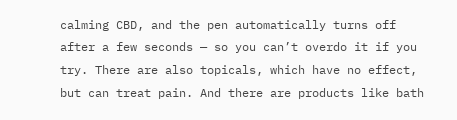calming CBD, and the pen automatically turns off after a few seconds — so you can’t overdo it if you try. There are also topicals, which have no effect, but can treat pain. And there are products like bath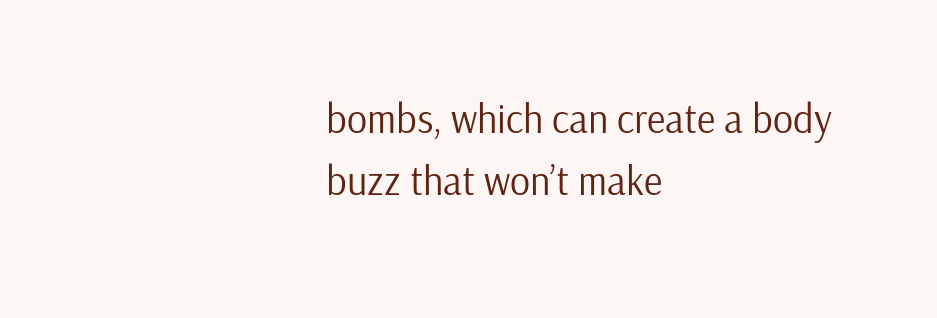bombs, which can create a body buzz that won’t make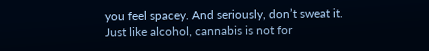you feel spacey. And seriously, don’t sweat it. Just like alcohol, cannabis is not for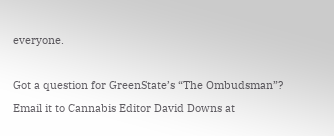everyone.

Got a question for GreenState’s “The Ombudsman”? Email it to Cannabis Editor David Downs at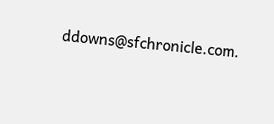ddowns@sfchronicle.com.